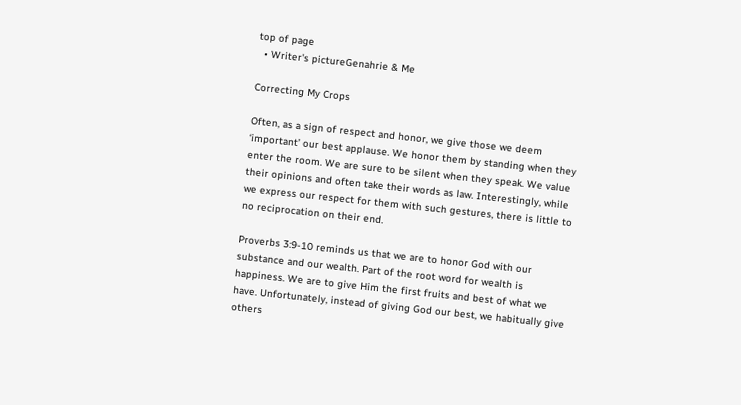top of page
  • Writer's pictureGenahrie & Me

Correcting My Crops

Often, as a sign of respect and honor, we give those we deem ‘important’ our best applause. We honor them by standing when they enter the room. We are sure to be silent when they speak. We value their opinions and often take their words as law. Interestingly, while we express our respect for them with such gestures, there is little to no reciprocation on their end.

Proverbs 3:9-10 reminds us that we are to honor God with our substance and our wealth. Part of the root word for wealth is happiness. We are to give Him the first fruits and best of what we have. Unfortunately, instead of giving God our best, we habitually give others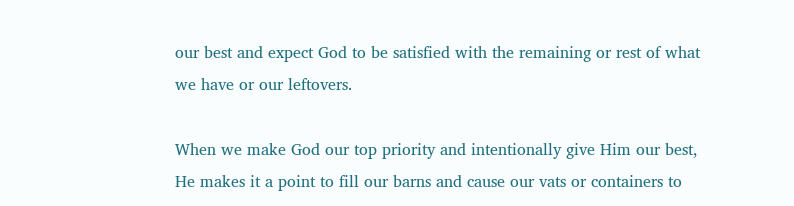our best and expect God to be satisfied with the remaining or rest of what we have or our leftovers.

When we make God our top priority and intentionally give Him our best, He makes it a point to fill our barns and cause our vats or containers to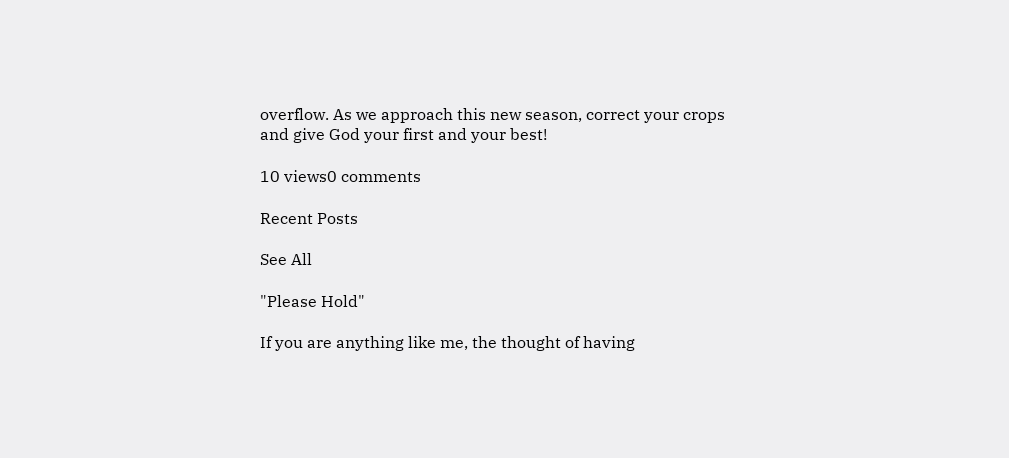overflow. As we approach this new season, correct your crops and give God your first and your best!

10 views0 comments

Recent Posts

See All

"Please Hold"

If you are anything like me, the thought of having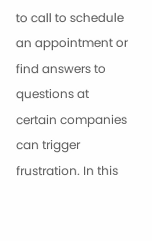to call to schedule an appointment or find answers to questions at certain companies can trigger frustration. In this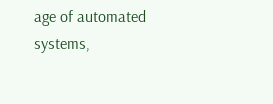age of automated systems,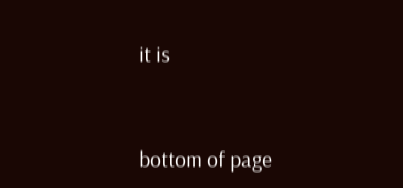it is


bottom of page